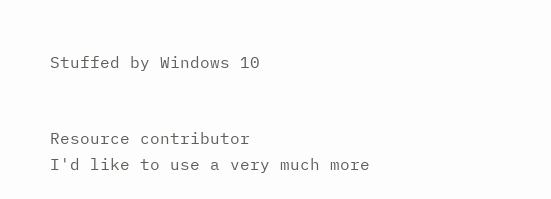Stuffed by Windows 10


Resource contributor
I'd like to use a very much more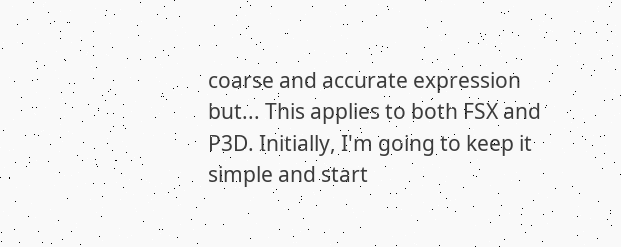coarse and accurate expression but... This applies to both FSX and P3D. Initially, I'm going to keep it simple and start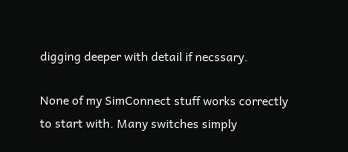digging deeper with detail if necssary.

None of my SimConnect stuff works correctly to start with. Many switches simply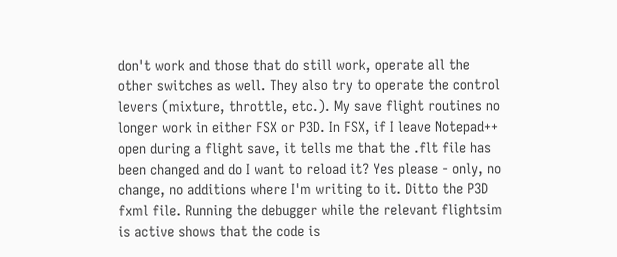don't work and those that do still work, operate all the other switches as well. They also try to operate the control levers (mixture, throttle, etc.). My save flight routines no longer work in either FSX or P3D. In FSX, if I leave Notepad++ open during a flight save, it tells me that the .flt file has been changed and do I want to reload it? Yes please - only, no change, no additions where I'm writing to it. Ditto the P3D fxml file. Running the debugger while the relevant flightsim is active shows that the code is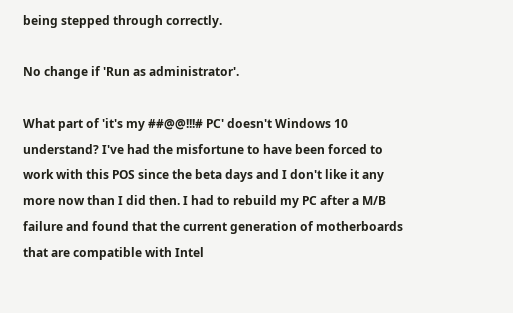being stepped through correctly.

No change if 'Run as administrator'.

What part of 'it's my ##@@!!!# PC' doesn't Windows 10 understand? I've had the misfortune to have been forced to work with this POS since the beta days and I don't like it any more now than I did then. I had to rebuild my PC after a M/B failure and found that the current generation of motherboards that are compatible with Intel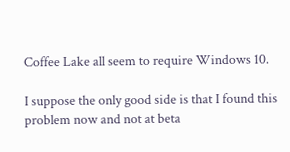Coffee Lake all seem to require Windows 10.

I suppose the only good side is that I found this problem now and not at beta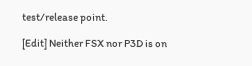test/release point.

[Edit] Neither FSX nor P3D is on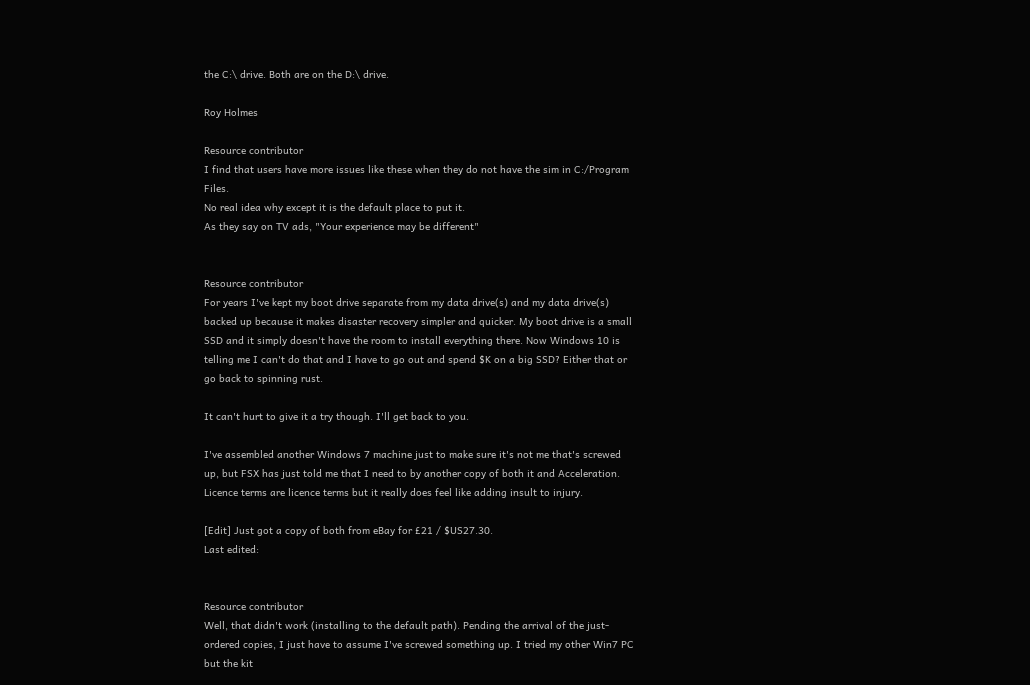the C:\ drive. Both are on the D:\ drive.

Roy Holmes

Resource contributor
I find that users have more issues like these when they do not have the sim in C:/Program Files.
No real idea why except it is the default place to put it.
As they say on TV ads, "Your experience may be different"


Resource contributor
For years I've kept my boot drive separate from my data drive(s) and my data drive(s) backed up because it makes disaster recovery simpler and quicker. My boot drive is a small SSD and it simply doesn't have the room to install everything there. Now Windows 10 is telling me I can't do that and I have to go out and spend $K on a big SSD? Either that or go back to spinning rust.

It can't hurt to give it a try though. I'll get back to you.

I've assembled another Windows 7 machine just to make sure it's not me that's screwed up, but FSX has just told me that I need to by another copy of both it and Acceleration. Licence terms are licence terms but it really does feel like adding insult to injury.

[Edit] Just got a copy of both from eBay for £21 / $US27.30.
Last edited:


Resource contributor
Well, that didn't work (installing to the default path). Pending the arrival of the just-ordered copies, I just have to assume I've screwed something up. I tried my other Win7 PC but the kit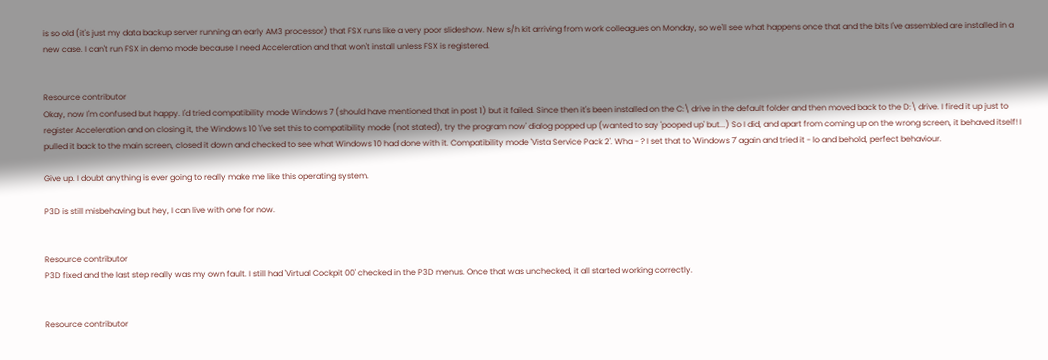is so old (it's just my data backup server running an early AM3 processor) that FSX runs like a very poor slideshow. New s/h kit arriving from work colleagues on Monday, so we'll see what happens once that and the bits I've assembled are installed in a new case. I can't run FSX in demo mode because I need Acceleration and that won't install unless FSX is registered.


Resource contributor
Okay, now I'm confused but happy. I'd tried compatibility mode Windows 7 (should have mentioned that in post 1) but it failed. Since then it's been installed on the C:\ drive in the default folder and then moved back to the D:\ drive. I fired it up just to register Acceleration and on closing it, the Windows 10 'I've set this to compatibility mode (not stated), try the program now' dialog popped up (wanted to say 'pooped up' but...) So I did, and apart from coming up on the wrong screen, it behaved itself! I pulled it back to the main screen, closed it down and checked to see what Windows 10 had done with it. Compatibility mode 'Vista Service Pack 2'. Wha - ? I set that to 'Windows 7' again and tried it - lo and behold, perfect behaviour.

Give up. I doubt anything is ever going to really make me like this operating system.

P3D is still misbehaving but hey, I can live with one for now.


Resource contributor
P3D fixed and the last step really was my own fault. I still had 'Virtual Cockpit 00' checked in the P3D menus. Once that was unchecked, it all started working correctly.


Resource contributor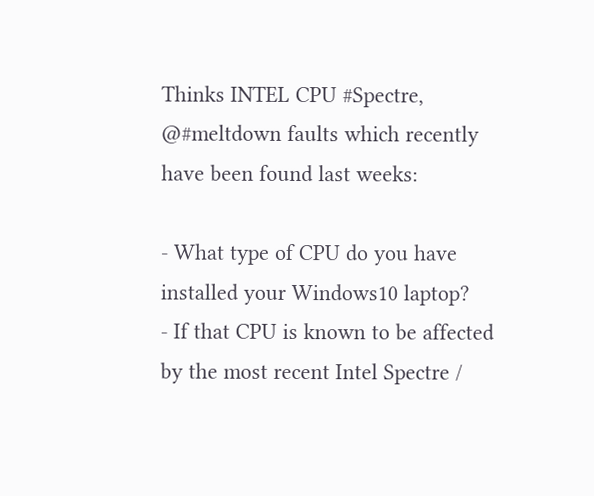Thinks INTEL CPU #Spectre, @#meltdown faults which recently have been found last weeks:

- What type of CPU do you have installed your Windows10 laptop?
- If that CPU is known to be affected by the most recent Intel Spectre /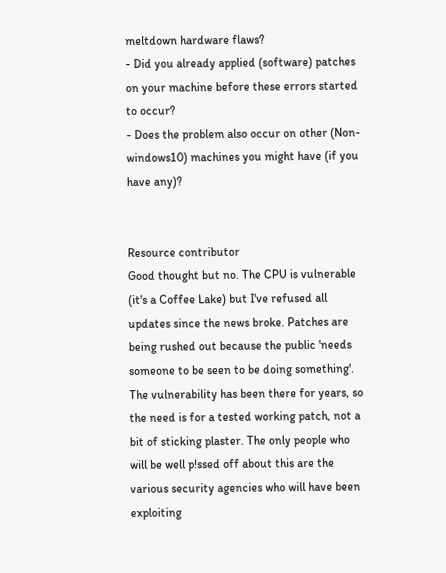meltdown hardware flaws?
- Did you already applied (software) patches on your machine before these errors started to occur?
- Does the problem also occur on other (Non-windows10) machines you might have (if you have any)?


Resource contributor
Good thought but no. The CPU is vulnerable (it's a Coffee Lake) but I've refused all updates since the news broke. Patches are being rushed out because the public 'needs someone to be seen to be doing something'. The vulnerability has been there for years, so the need is for a tested working patch, not a bit of sticking plaster. The only people who will be well p!ssed off about this are the various security agencies who will have been exploiting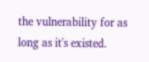the vulnerability for as long as it's existed.